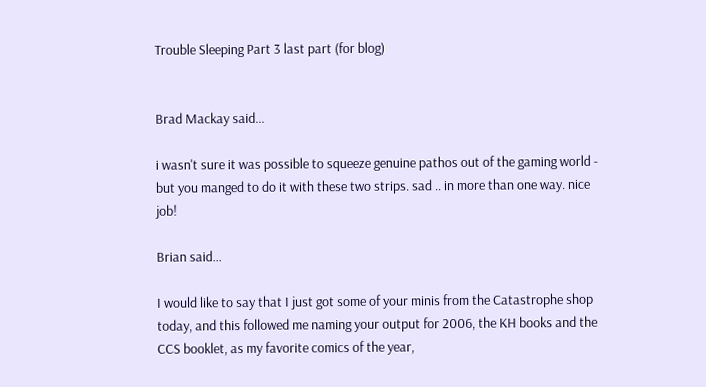Trouble Sleeping Part 3 last part (for blog)


Brad Mackay said...

i wasn't sure it was possible to squeeze genuine pathos out of the gaming world - but you manged to do it with these two strips. sad .. in more than one way. nice job!

Brian said...

I would like to say that I just got some of your minis from the Catastrophe shop today, and this followed me naming your output for 2006, the KH books and the CCS booklet, as my favorite comics of the year,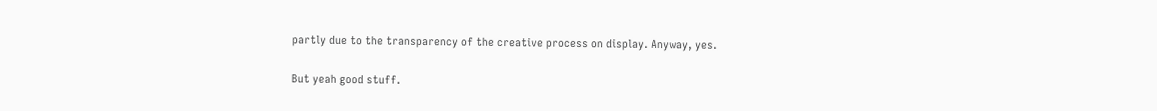partly due to the transparency of the creative process on display. Anyway, yes.

But yeah good stuff.